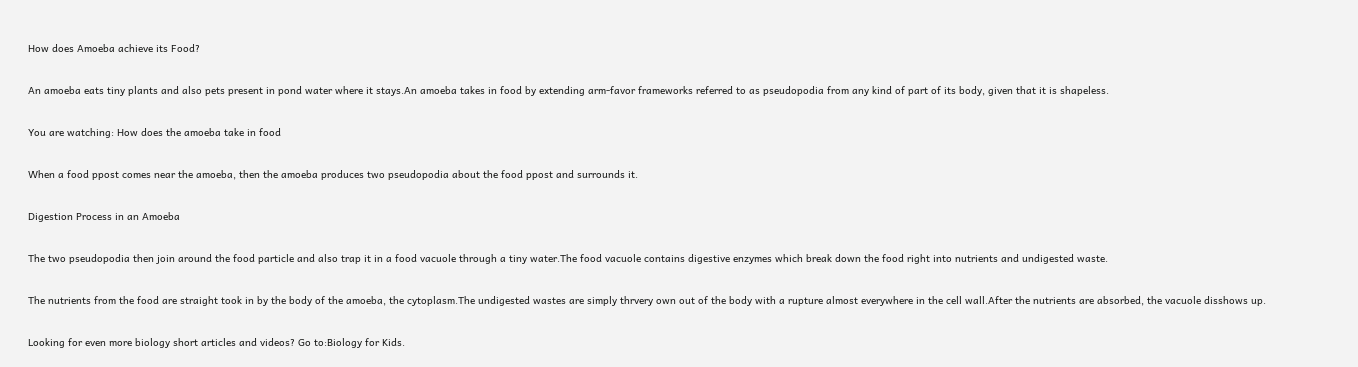How does Amoeba achieve its Food?

An amoeba eats tiny plants and also pets present in pond water where it stays.An amoeba takes in food by extending arm-favor frameworks referred to as pseudopodia from any kind of part of its body, given that it is shapeless.

You are watching: How does the amoeba take in food

When a food ppost comes near the amoeba, then the amoeba produces two pseudopodia about the food ppost and surrounds it.

Digestion Process in an Amoeba

The two pseudopodia then join around the food particle and also trap it in a food vacuole through a tiny water.The food vacuole contains digestive enzymes which break down the food right into nutrients and undigested waste.

The nutrients from the food are straight took in by the body of the amoeba, the cytoplasm.The undigested wastes are simply thrvery own out of the body with a rupture almost everywhere in the cell wall.After the nutrients are absorbed, the vacuole disshows up.

Looking for even more biology short articles and videos? Go to:Biology for Kids.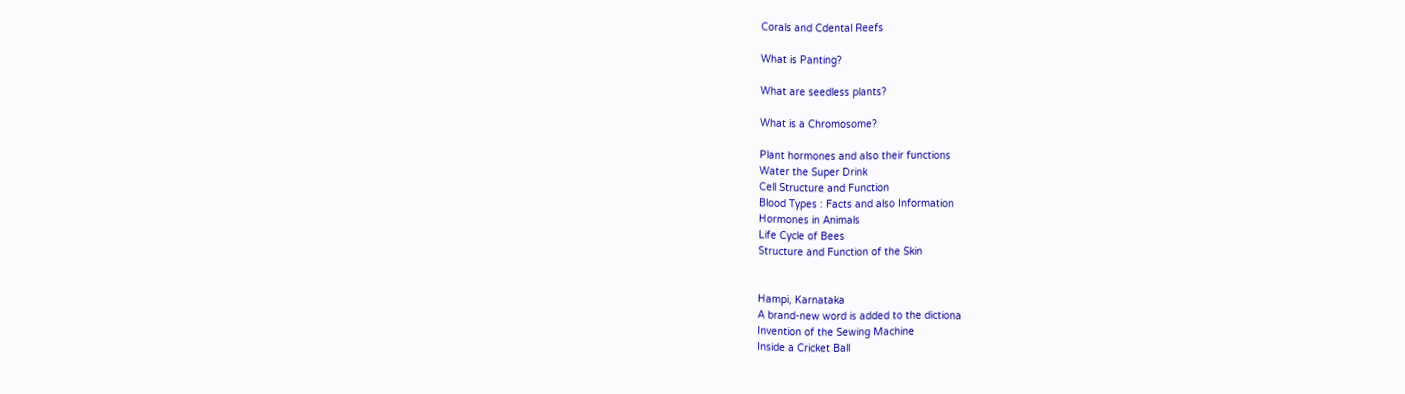Corals and Cdental Reefs

What is Panting?

What are seedless plants?

What is a Chromosome?

Plant hormones and also their functions
Water the Super Drink
Cell Structure and Function
Blood Types : Facts and also Information
Hormones in Animals
Life Cycle of Bees
Structure and Function of the Skin


Hampi, Karnataka
A brand-new word is added to the dictiona
Invention of the Sewing Machine
Inside a Cricket Ball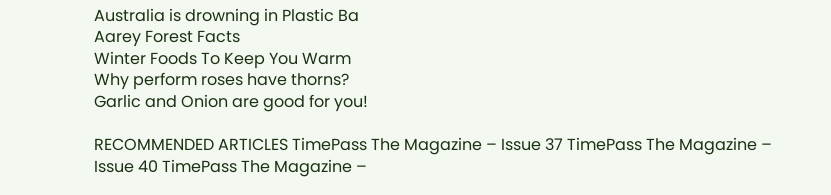Australia is drowning in Plastic Ba
Aarey Forest Facts
Winter Foods To Keep You Warm
Why perform roses have thorns?
Garlic and Onion are good for you!

RECOMMENDED ARTICLES TimePass The Magazine – Issue 37 TimePass The Magazine – Issue 40 TimePass The Magazine –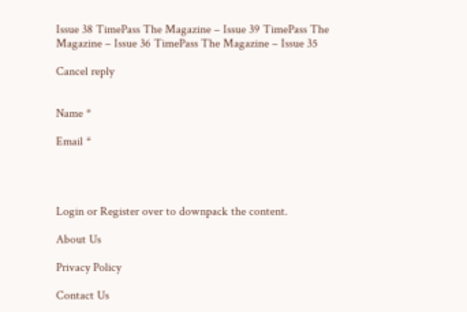Issue 38 TimePass The Magazine – Issue 39 TimePass The Magazine – Issue 36 TimePass The Magazine – Issue 35

Cancel reply


Name *

Email *




Login or Register over to downpack the content.

About Us

Privacy Policy

Contact Us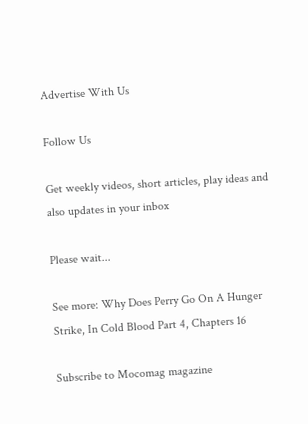Advertise With Us

Follow Us

Get weekly videos, short articles, play ideas and also updates in your inbox

Please wait...

See more: Why Does Perry Go On A Hunger Strike, In Cold Blood Part 4, Chapters 16

Subscribe to Mocomag magazine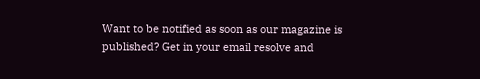Want to be notified as soon as our magazine is published? Get in your email resolve and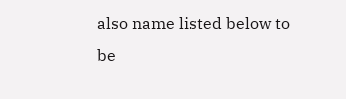also name listed below to be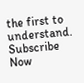the first to understand.
Subscribe Now